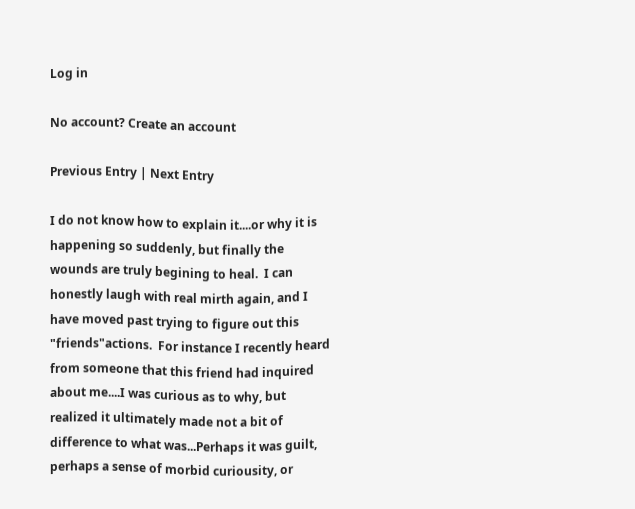Log in

No account? Create an account

Previous Entry | Next Entry

I do not know how to explain it....or why it is happening so suddenly, but finally the wounds are truly begining to heal.  I can honestly laugh with real mirth again, and I have moved past trying to figure out this  "friends"actions.  For instance I recently heard from someone that this friend had inquired about me....I was curious as to why, but realized it ultimately made not a bit of difference to what was...Perhaps it was guilt, perhaps a sense of morbid curiousity, or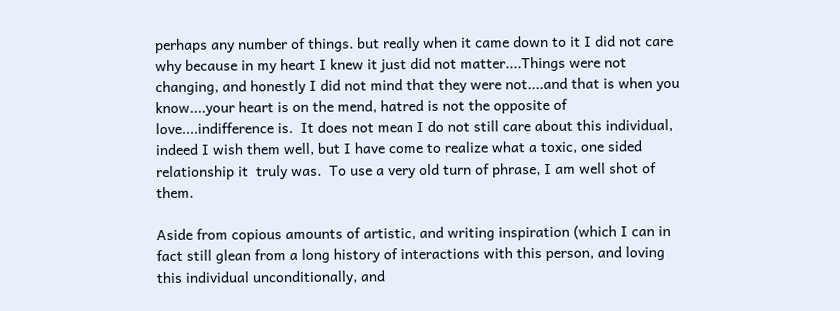perhaps any number of things. but really when it came down to it I did not care why because in my heart I knew it just did not matter....Things were not changing, and honestly I did not mind that they were not....and that is when you know....your heart is on the mend, hatred is not the opposite of love....indifference is.  It does not mean I do not still care about this individual, indeed I wish them well, but I have come to realize what a toxic, one sided relationship it  truly was.  To use a very old turn of phrase, I am well shot of them.

Aside from copious amounts of artistic, and writing inspiration (which I can in fact still glean from a long history of interactions with this person, and loving this individual unconditionally, and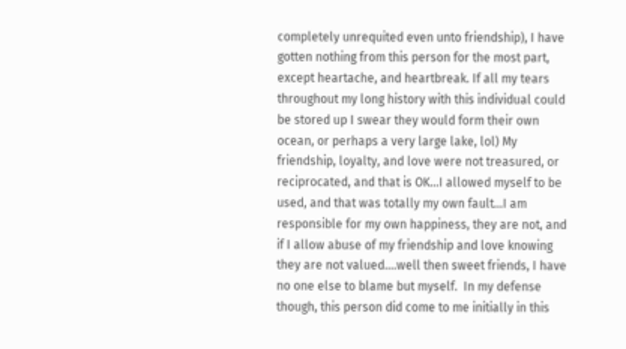completely unrequited even unto friendship), I have gotten nothing from this person for the most part, except heartache, and heartbreak. If all my tears throughout my long history with this individual could be stored up I swear they would form their own ocean, or perhaps a very large lake, lol) My friendship, loyalty, and love were not treasured, or reciprocated, and that is OK...I allowed myself to be used, and that was totally my own fault...I am responsible for my own happiness, they are not, and if I allow abuse of my friendship and love knowing they are not valued....well then sweet friends, I have no one else to blame but myself.  In my defense though, this person did come to me initially in this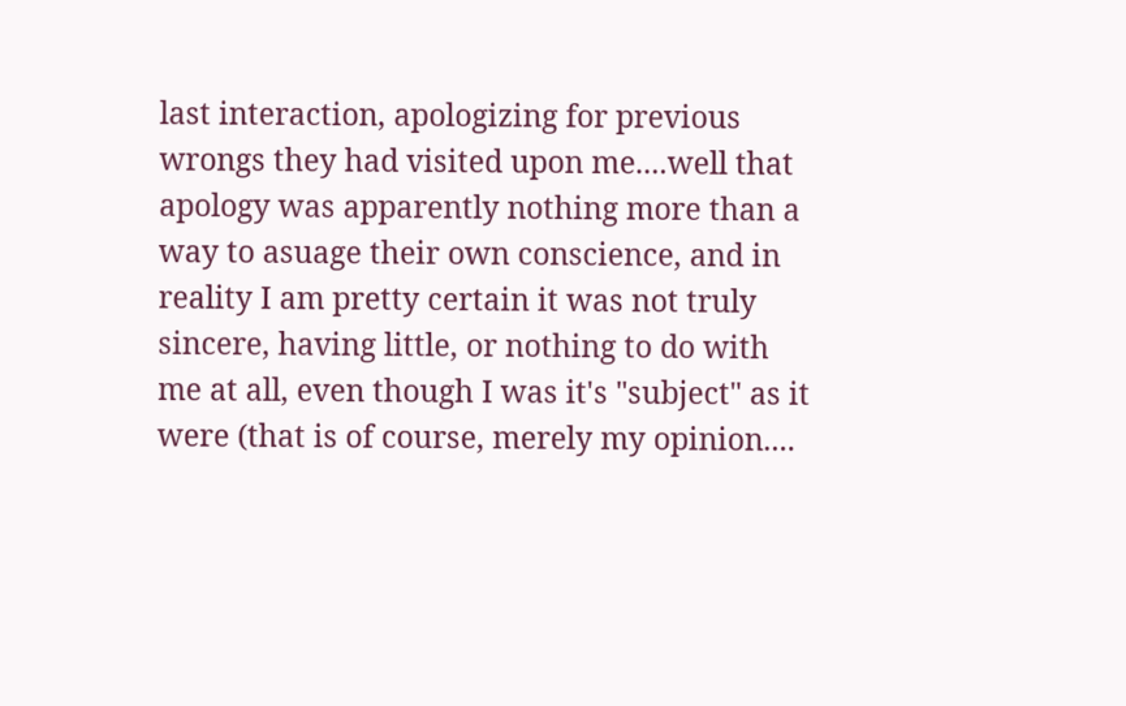last interaction, apologizing for previous wrongs they had visited upon me....well that apology was apparently nothing more than a way to asuage their own conscience, and in reality I am pretty certain it was not truly sincere, having little, or nothing to do with me at all, even though I was it's "subject" as it were (that is of course, merely my opinion....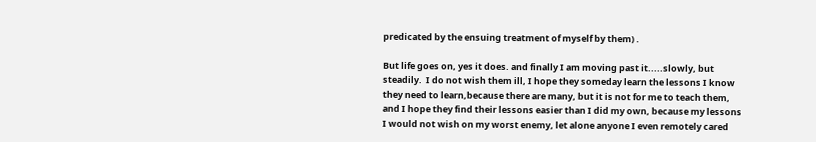predicated by the ensuing treatment of myself by them) .

But life goes on, yes it does. and finally I am moving past it.....slowly, but steadily.  I do not wish them ill, I hope they someday learn the lessons I know they need to learn,because there are many, but it is not for me to teach them, and I hope they find their lessons easier than I did my own, because my lessons I would not wish on my worst enemy, let alone anyone I even remotely cared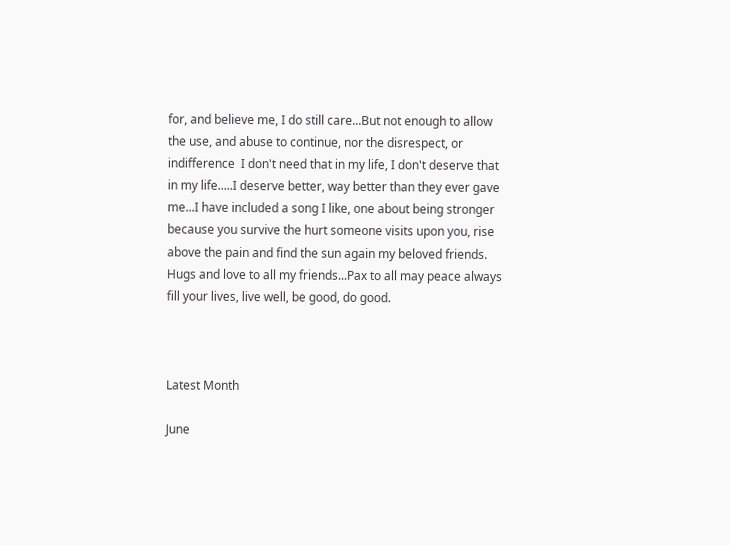for, and believe me, I do still care...But not enough to allow the use, and abuse to continue, nor the disrespect, or indifference  I don't need that in my life, I don't deserve that in my life.....I deserve better, way better than they ever gave me...I have included a song I like, one about being stronger because you survive the hurt someone visits upon you, rise above the pain and find the sun again my beloved friends.  Hugs and love to all my friends...Pax to all may peace always fill your lives, live well, be good, do good.



Latest Month

June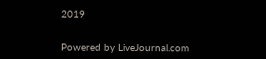2019


Powered by LiveJournal.com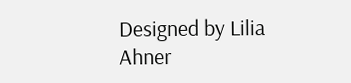Designed by Lilia Ahner